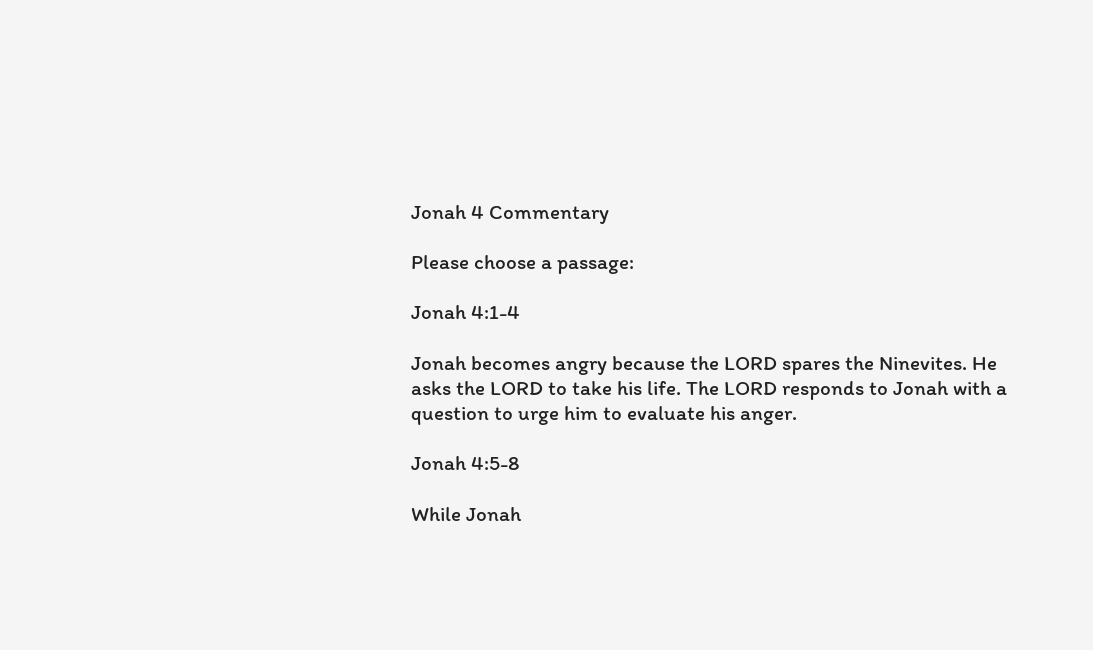Jonah 4 Commentary

Please choose a passage:

Jonah 4:1-4

Jonah becomes angry because the LORD spares the Ninevites. He asks the LORD to take his life. The LORD responds to Jonah with a question to urge him to evaluate his anger.

Jonah 4:5-8

While Jonah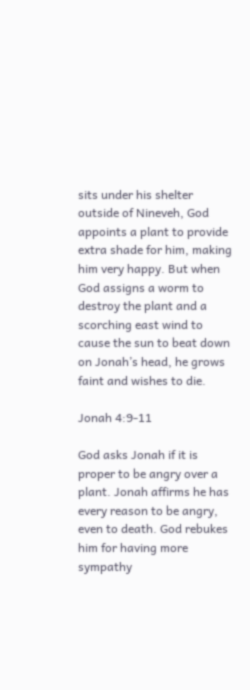sits under his shelter outside of Nineveh, God appoints a plant to provide extra shade for him, making him very happy. But when God assigns a worm to destroy the plant and a scorching east wind to cause the sun to beat down on Jonah’s head, he grows faint and wishes to die.

Jonah 4:9-11

God asks Jonah if it is proper to be angry over a plant. Jonah affirms he has every reason to be angry, even to death. God rebukes him for having more sympathy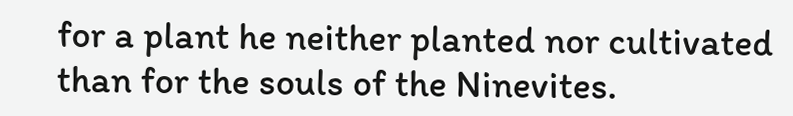for a plant he neither planted nor cultivated than for the souls of the Ninevites.